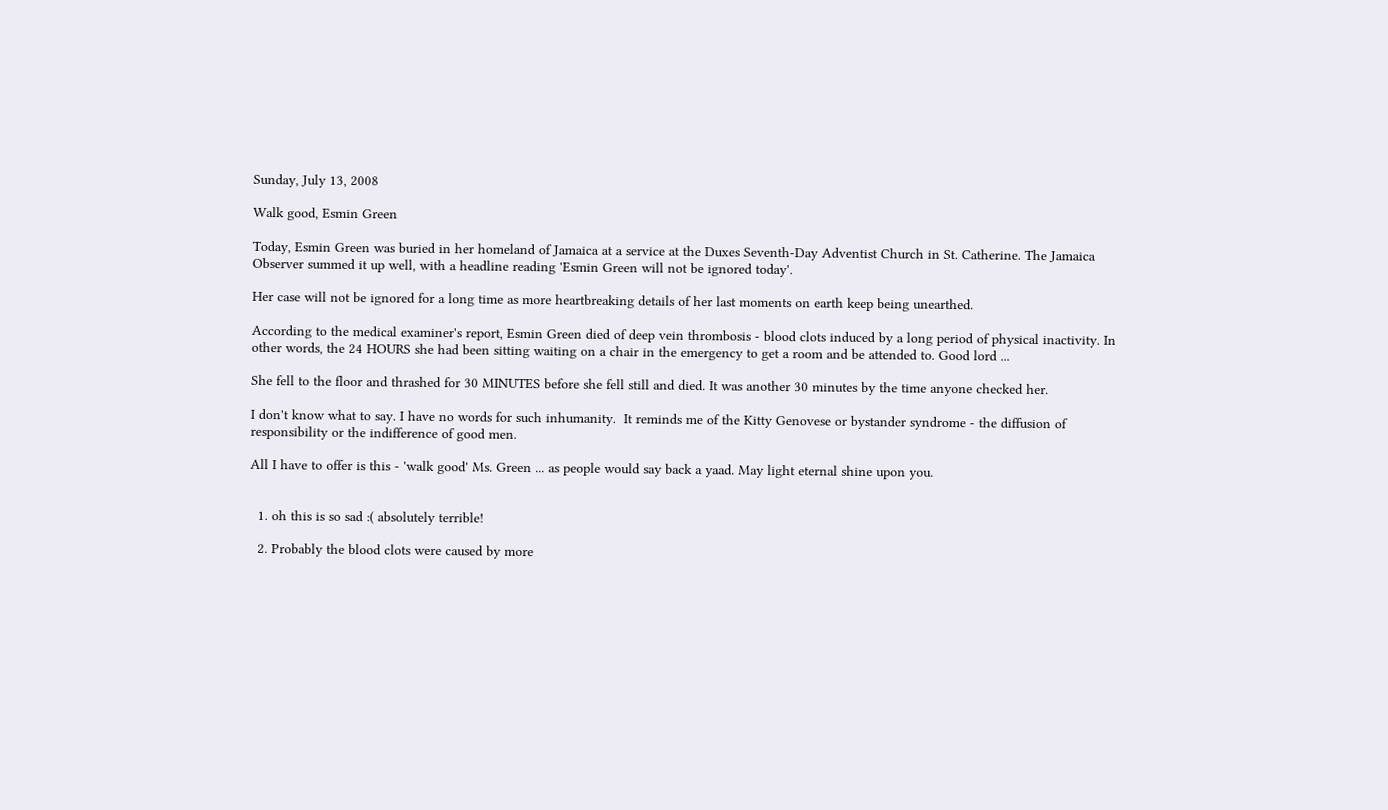Sunday, July 13, 2008

Walk good, Esmin Green

Today, Esmin Green was buried in her homeland of Jamaica at a service at the Duxes Seventh-Day Adventist Church in St. Catherine. The Jamaica Observer summed it up well, with a headline reading 'Esmin Green will not be ignored today'.

Her case will not be ignored for a long time as more heartbreaking details of her last moments on earth keep being unearthed.

According to the medical examiner's report, Esmin Green died of deep vein thrombosis - blood clots induced by a long period of physical inactivity. In other words, the 24 HOURS she had been sitting waiting on a chair in the emergency to get a room and be attended to. Good lord ...

She fell to the floor and thrashed for 30 MINUTES before she fell still and died. It was another 30 minutes by the time anyone checked her.

I don't know what to say. I have no words for such inhumanity.  It reminds me of the Kitty Genovese or bystander syndrome - the diffusion of responsibility or the indifference of good men.

All I have to offer is this - 'walk good' Ms. Green ... as people would say back a yaad. May light eternal shine upon you.


  1. oh this is so sad :( absolutely terrible!

  2. Probably the blood clots were caused by more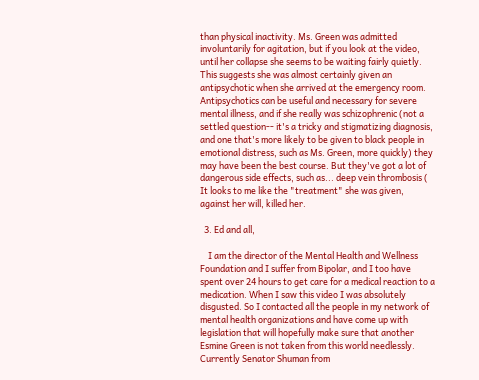than physical inactivity. Ms. Green was admitted involuntarily for agitation, but if you look at the video, until her collapse she seems to be waiting fairly quietly. This suggests she was almost certainly given an antipsychotic when she arrived at the emergency room. Antipsychotics can be useful and necessary for severe mental illness, and if she really was schizophrenic (not a settled question-- it's a tricky and stigmatizing diagnosis, and one that's more likely to be given to black people in emotional distress, such as Ms. Green, more quickly) they may have been the best course. But they've got a lot of dangerous side effects, such as... deep vein thrombosis ( It looks to me like the "treatment" she was given, against her will, killed her.

  3. Ed and all,

    I am the director of the Mental Health and Wellness Foundation and I suffer from Bipolar, and I too have spent over 24 hours to get care for a medical reaction to a medication. When I saw this video I was absolutely disgusted. So I contacted all the people in my network of mental health organizations and have come up with legislation that will hopefully make sure that another Esmine Green is not taken from this world needlessly. Currently Senator Shuman from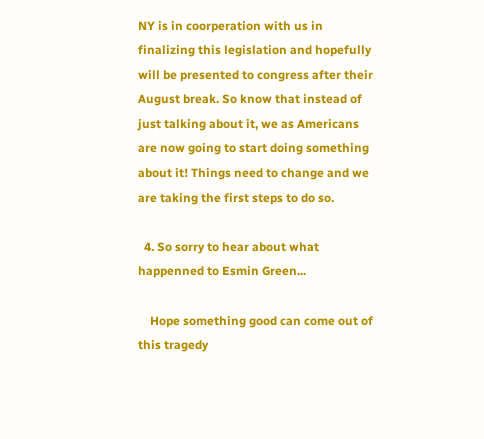NY is in coorperation with us in finalizing this legislation and hopefully will be presented to congress after their August break. So know that instead of just talking about it, we as Americans are now going to start doing something about it! Things need to change and we are taking the first steps to do so.

  4. So sorry to hear about what happenned to Esmin Green...

    Hope something good can come out of this tragedy